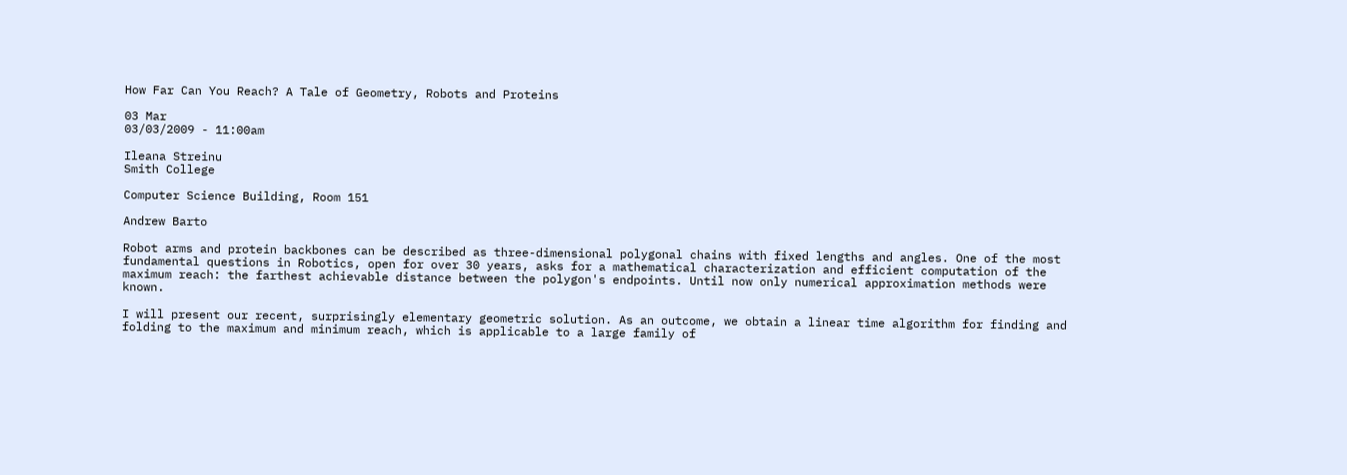How Far Can You Reach? A Tale of Geometry, Robots and Proteins

03 Mar
03/03/2009 - 11:00am

Ileana Streinu
Smith College

Computer Science Building, Room 151

Andrew Barto

Robot arms and protein backbones can be described as three-dimensional polygonal chains with fixed lengths and angles. One of the most fundamental questions in Robotics, open for over 30 years, asks for a mathematical characterization and efficient computation of the maximum reach: the farthest achievable distance between the polygon's endpoints. Until now only numerical approximation methods were known.

I will present our recent, surprisingly elementary geometric solution. As an outcome, we obtain a linear time algorithm for finding and folding to the maximum and minimum reach, which is applicable to a large family of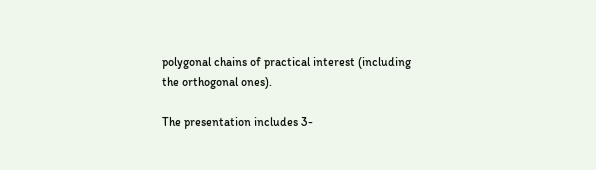polygonal chains of practical interest (including the orthogonal ones).

The presentation includes 3-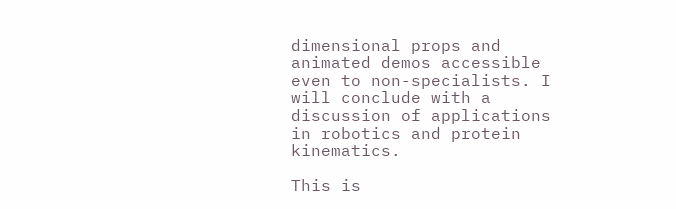dimensional props and animated demos accessible even to non-specialists. I will conclude with a discussion of applications in robotics and protein kinematics.

This is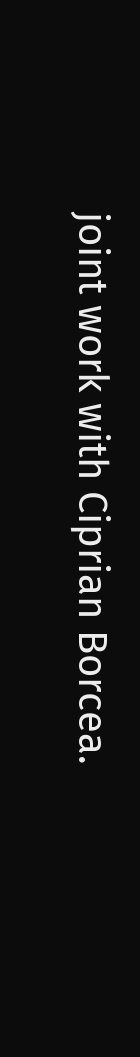joint work with Ciprian Borcea.